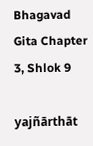Bhagavad Gita Chapter 3, Shlok 9

yajñārthāt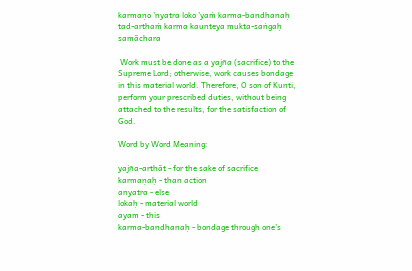karmaṇo ’nyatra loko ’yaṁ karma-bandhanaḥ
tad-arthaṁ karma kaunteya mukta-saṅgaḥ samāchara

 Work must be done as a yajña (sacrifice) to the Supreme Lord; otherwise, work causes bondage in this material world. Therefore, O son of Kunti, perform your prescribed duties, without being attached to the results, for the satisfaction of God.

Word by Word Meaning:

yajña-arthāt - for the sake of sacrifice
karmaṇaḥ - than action
anyatra - else
lokaḥ - material world
ayam - this
karma-bandhanaḥ - bondage through one’s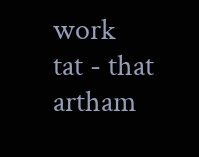work
tat - that
artham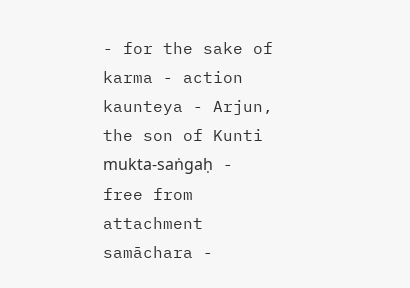- for the sake of
karma - action
kaunteya - Arjun, the son of Kunti
mukta-saṅgaḥ - free from attachment
samāchara -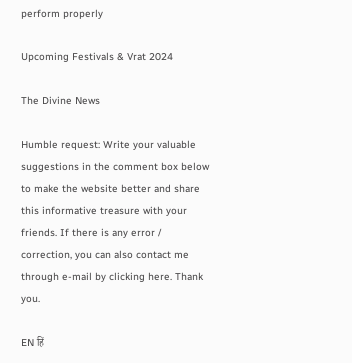perform properly

Upcoming Festivals & Vrat 2024

The Divine News

Humble request: Write your valuable suggestions in the comment box below to make the website better and share this informative treasure with your friends. If there is any error / correction, you can also contact me through e-mail by clicking here. Thank you.

EN हिं